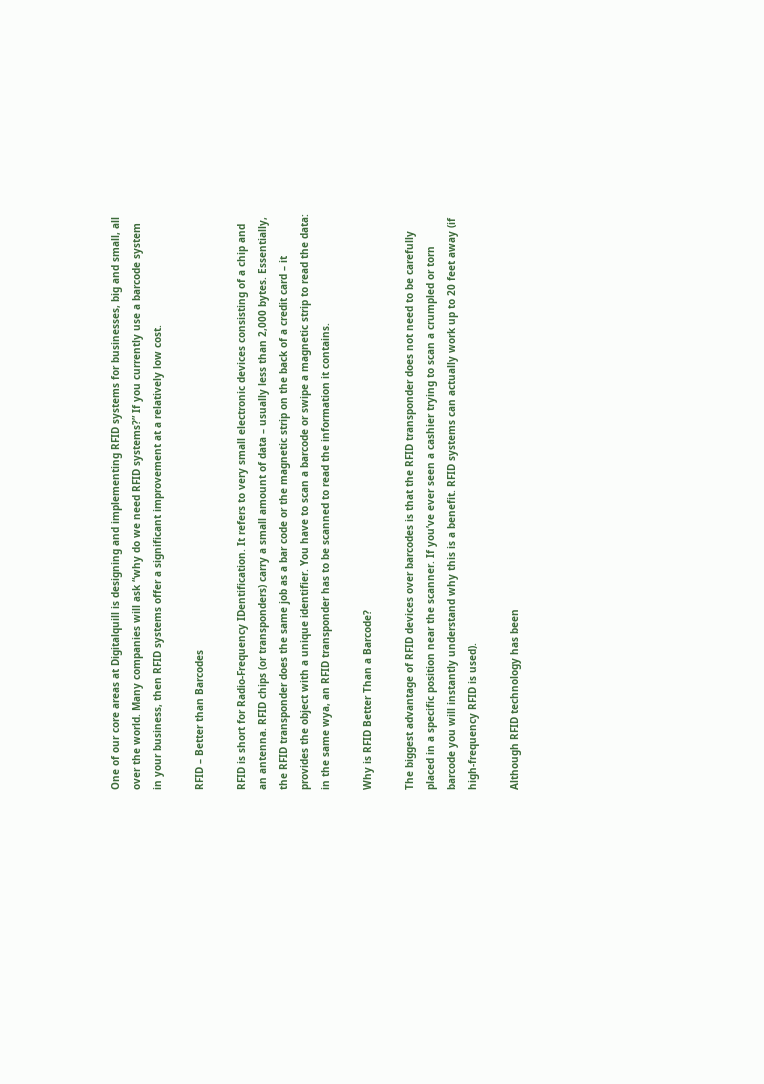One of our core areas at Digitalquill is designing and implementing RFID systems for businesses, big and small, all over the world. Many companies will ask “why do we need RFID systems?” If you currently use a barcode system in your business, then RFID systems offer a significant improvement at a relatively low cost.

RFID – Better than Barcodes

RFID is short for Radio-Frequency IDentification. It refers to very small electronic devices consisting of a chip and an antenna. RFID chips (or transponders) carry a small amount of data – usually less than 2,000 bytes. Essentially, the RFID transponder does the same job as a bar code or the magnetic strip on the back of a credit card – it provides the object with a unique identifier. You have to scan a barcode or swipe a magnetic strip to read the data: in the same wya, an RFID transponder has to be scanned to read the information it contains.

Why is RFID Better Than a Barcode?

The biggest advantage of RFID devices over barcodes is that the RFID transponder does not need to be carefully placed in a specific position near the scanner. If you’ve ever seen a cashier trying to scan a crumpled or torn barcode you will instantly understand why this is a benefit. RFID systems can actually work up to 20 feet away (if high-frequency RFID is used).

Although RFID technology has been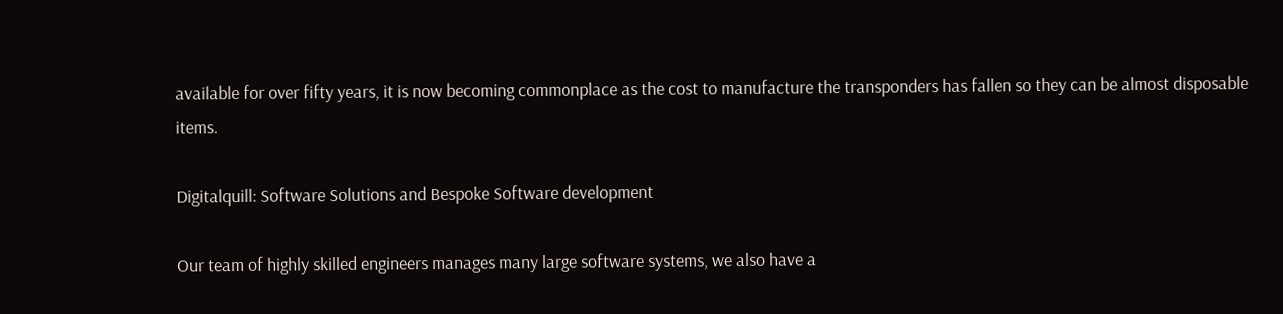available for over fifty years, it is now becoming commonplace as the cost to manufacture the transponders has fallen so they can be almost disposable items.

Digitalquill: Software Solutions and Bespoke Software development

Our team of highly skilled engineers manages many large software systems, we also have a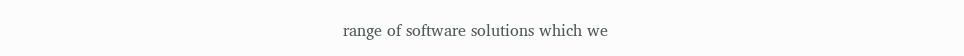range of software solutions which we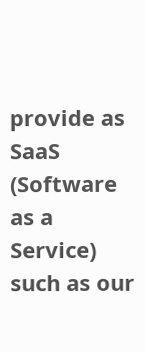provide as SaaS (Software as a Service) such as our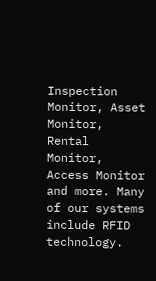Inspection Monitor, Asset Monitor, Rental Monitor, Access Monitor and more. Many of our systems include RFID technology.